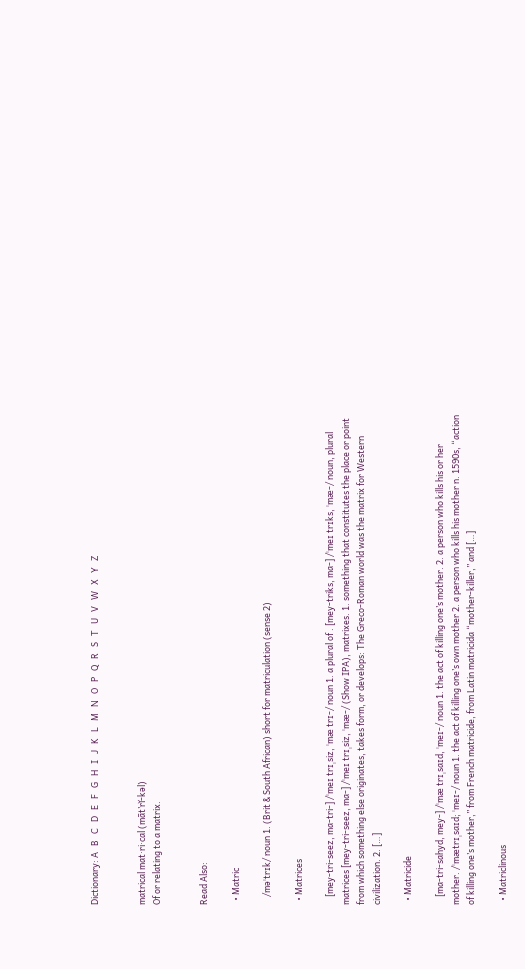Dictionary: A   B   C   D   E   F   G   H   I   J   K   L   M   N   O   P   Q   R   S   T   U   V   W   X   Y   Z


matrical mat·ri·cal (māt’rĭ-kəl)
Of or relating to a matrix.


Read Also:

  • Matric

    /məˈtrɪk/ noun 1. (Brit & South African) short for matriculation (sense 2)

  • Matrices

    [mey-tri-seez, ma-tri-] /ˈmeɪ trɪˌsiz, ˈmæ trɪ-/ noun 1. a plural of . [mey-triks, ma-] /ˈmeɪ trɪks, ˈmæ-/ noun, plural matrices [mey-tri-seez, ma-] /ˈmeɪ trɪˌsiz, ˈmæ-/ (Show IPA), matrixes. 1. something that constitutes the place or point from which something else originates, takes form, or develops: The Greco-Roman world was the matrix for Western civilization. 2. […]

  • Matricide

    [ma-tri-sahyd, mey-] /ˈmæ trɪˌsaɪd, ˈmeɪ-/ noun 1. the act of killing one’s mother. 2. a person who kills his or her mother. /ˈmætrɪˌsaɪd; ˈmeɪ-/ noun 1. the act of killing one’s own mother 2. a person who kills his mother n. 1590s, “action of killing one’s mother,” from French matricide, from Latin matricida “mother-killer,” and […]

  • Matriclinous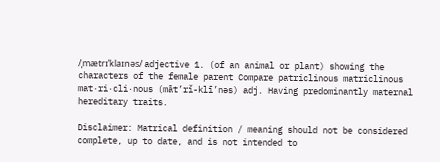/ˌmætrɪˈklaɪnəs/ adjective 1. (of an animal or plant) showing the characters of the female parent Compare patriclinous matriclinous mat·ri·cli·nous (māt’rĭ-klī’nəs) adj. Having predominantly maternal hereditary traits.

Disclaimer: Matrical definition / meaning should not be considered complete, up to date, and is not intended to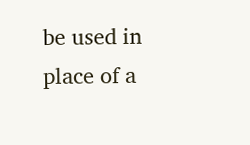be used in place of a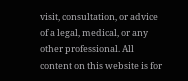visit, consultation, or advice of a legal, medical, or any other professional. All content on this website is for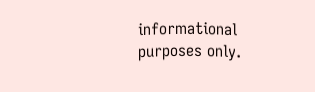informational purposes only.